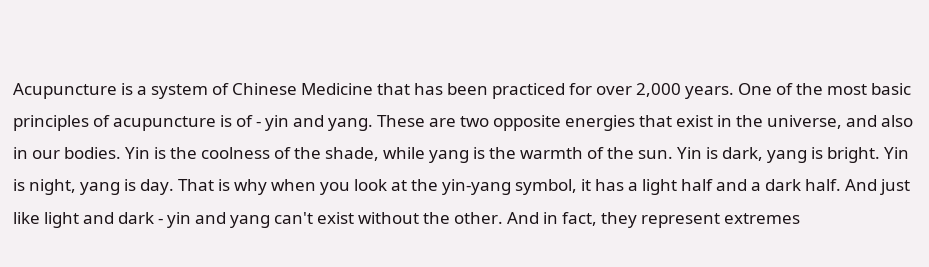Acupuncture is a system of Chinese Medicine that has been practiced for over 2,000 years. One of the most basic principles of acupuncture is of - yin and yang. These are two opposite energies that exist in the universe, and also in our bodies. Yin is the coolness of the shade, while yang is the warmth of the sun. Yin is dark, yang is bright. Yin is night, yang is day. That is why when you look at the yin-yang symbol, it has a light half and a dark half. And just like light and dark - yin and yang can't exist without the other. And in fact, they represent extremes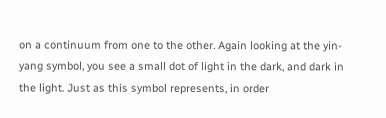on a continuum from one to the other. Again looking at the yin-yang symbol, you see a small dot of light in the dark, and dark in the light. Just as this symbol represents, in order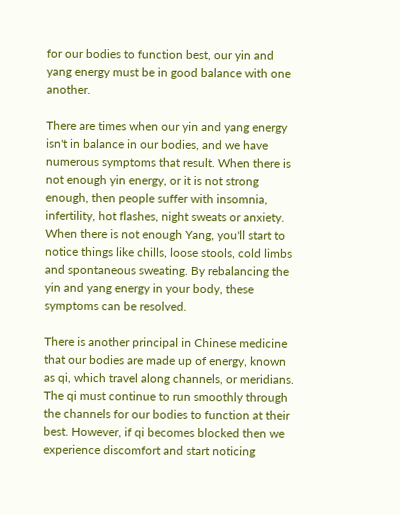for our bodies to function best, our yin and yang energy must be in good balance with one another.

There are times when our yin and yang energy isn't in balance in our bodies, and we have numerous symptoms that result. When there is not enough yin energy, or it is not strong enough, then people suffer with insomnia, infertility, hot flashes, night sweats or anxiety. When there is not enough Yang, you'll start to notice things like chills, loose stools, cold limbs and spontaneous sweating. By rebalancing the yin and yang energy in your body, these symptoms can be resolved.

There is another principal in Chinese medicine that our bodies are made up of energy, known as qi, which travel along channels, or meridians. The qi must continue to run smoothly through the channels for our bodies to function at their best. However, if qi becomes blocked then we experience discomfort and start noticing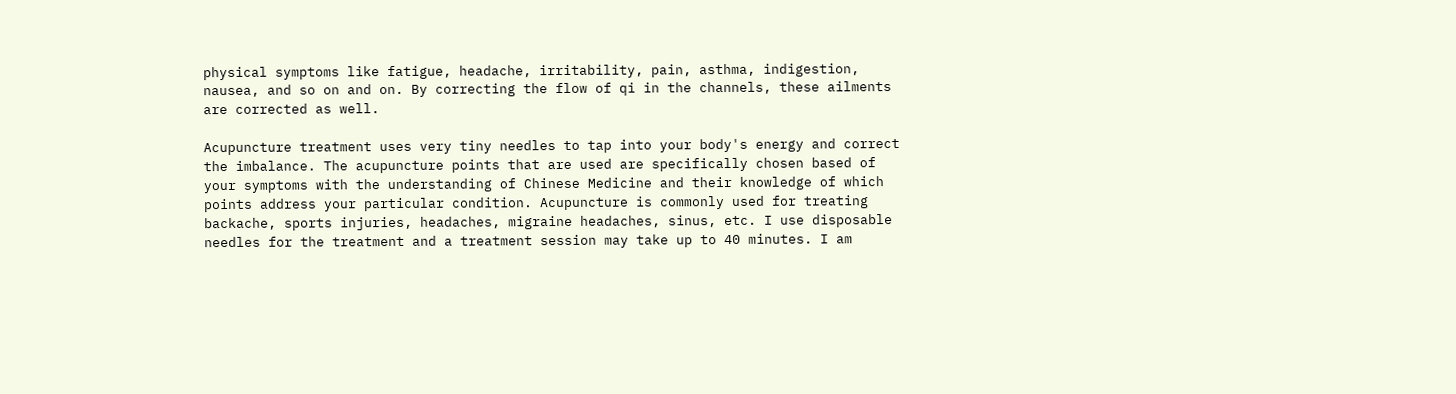physical symptoms like fatigue, headache, irritability, pain, asthma, indigestion, nausea, and so on and on. By correcting the flow of qi in the channels, these ailments are corrected as well.

Acupuncture treatment uses very tiny needles to tap into your body's energy and correct the imbalance. The acupuncture points that are used are specifically chosen based of your symptoms with the understanding of Chinese Medicine and their knowledge of which points address your particular condition. Acupuncture is commonly used for treating backache, sports injuries, headaches, migraine headaches, sinus, etc. I use disposable needles for the treatment and a treatment session may take up to 40 minutes. I am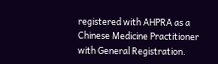registered with AHPRA as a Chinese Medicine Practitioner with General Registration.